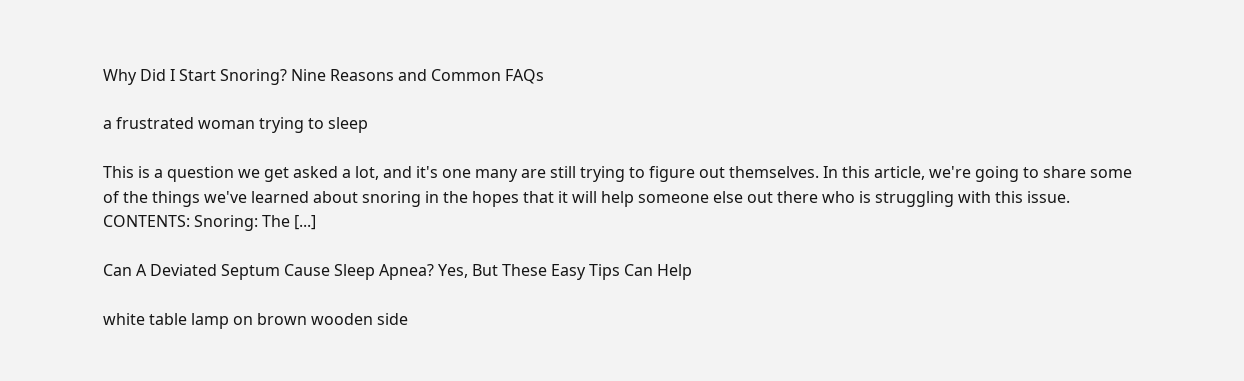Why Did I Start Snoring? Nine Reasons and Common FAQs

a frustrated woman trying to sleep

This is a question we get asked a lot, and it's one many are still trying to figure out themselves. In this article, we're going to share some of the things we've learned about snoring in the hopes that it will help someone else out there who is struggling with this issue. CONTENTS: Snoring: The [...]

Can A Deviated Septum Cause Sleep Apnea? Yes, But These Easy Tips Can Help

white table lamp on brown wooden side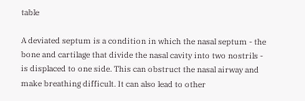table

A deviated septum is a condition in which the nasal septum - the bone and cartilage that divide the nasal cavity into two nostrils - is displaced to one side. This can obstruct the nasal airway and make breathing difficult. It can also lead to other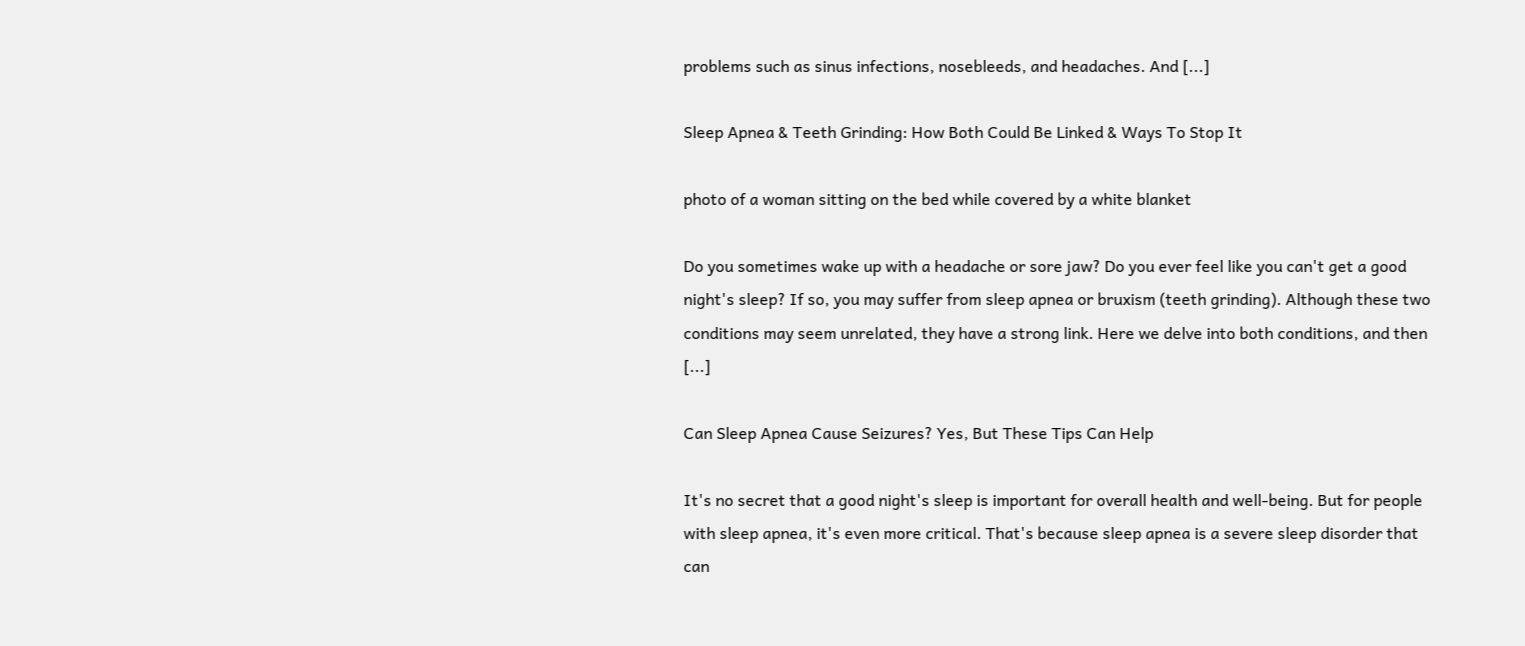problems such as sinus infections, nosebleeds, and headaches. And [...]

Sleep Apnea & Teeth Grinding: How Both Could Be Linked & Ways To Stop It

photo of a woman sitting on the bed while covered by a white blanket

Do you sometimes wake up with a headache or sore jaw? Do you ever feel like you can't get a good night's sleep? If so, you may suffer from sleep apnea or bruxism (teeth grinding). Although these two conditions may seem unrelated, they have a strong link. Here we delve into both conditions, and then [...]

Can Sleep Apnea Cause Seizures? Yes, But These Tips Can Help

It's no secret that a good night's sleep is important for overall health and well-being. But for people with sleep apnea, it's even more critical. That's because sleep apnea is a severe sleep disorder that can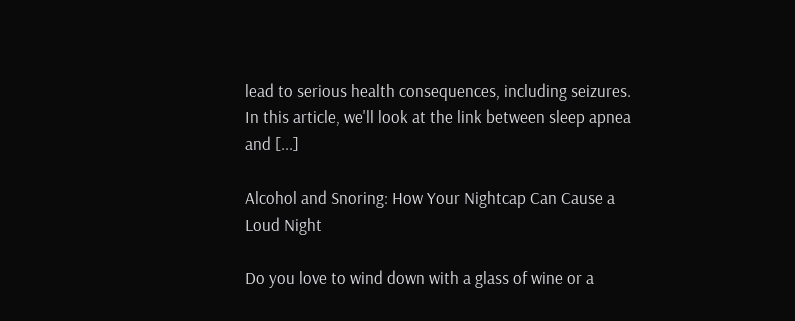lead to serious health consequences, including seizures. In this article, we'll look at the link between sleep apnea and [...]

Alcohol and Snoring: How Your Nightcap Can Cause a Loud Night

Do you love to wind down with a glass of wine or a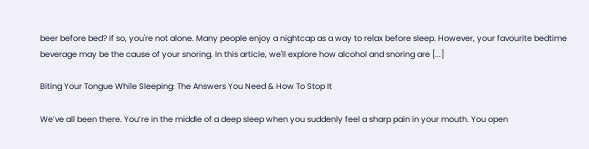beer before bed? If so, you're not alone. Many people enjoy a nightcap as a way to relax before sleep. However, your favourite bedtime beverage may be the cause of your snoring. In this article, we'll explore how alcohol and snoring are [...]

Biting Your Tongue While Sleeping: The Answers You Need & How To Stop It

We’ve all been there. You’re in the middle of a deep sleep when you suddenly feel a sharp pain in your mouth. You open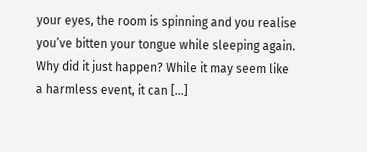your eyes, the room is spinning and you realise you’ve bitten your tongue while sleeping again. Why did it just happen? While it may seem like a harmless event, it can [...]